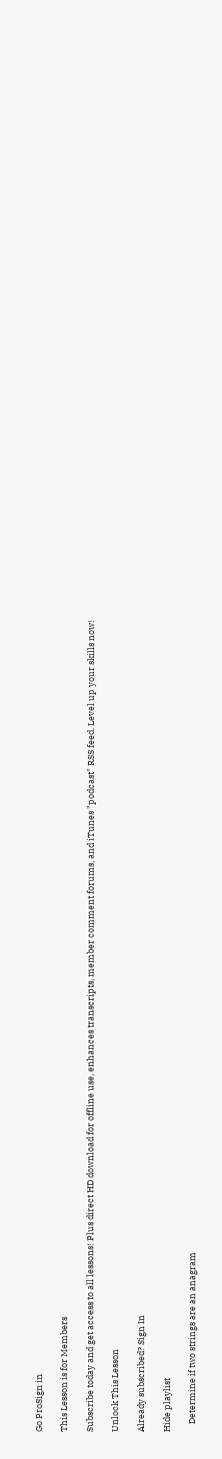Go ProSign in

This Lesson is for Members

Subscribe today and get access to all lessons! Plus direct HD download for offline use, enhances transcripts, member comment forums, and iTunes "podcast" RSS feed. Level up your skills now!

Unlock This Lesson

Already subscribed? Sign In

Hide playlist

    Determine if two strings are an anagram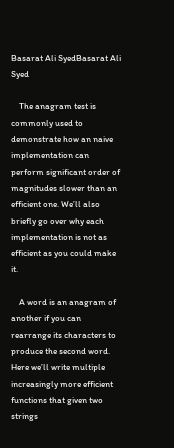Basarat Ali SyedBasarat Ali Syed

    The anagram test is commonly used to demonstrate how an naive implementation can perform significant order of magnitudes slower than an efficient one. We’ll also briefly go over why each implementation is not as efficient as you could make it.

    A word is an anagram of another if you can rearrange its characters to produce the second word. Here we’ll write multiple increasingly more efficient functions that given two strings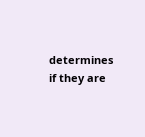determines if they are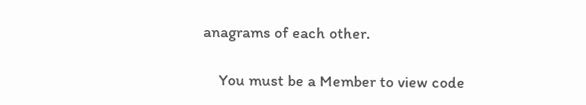anagrams of each other.

    You must be a Member to view code